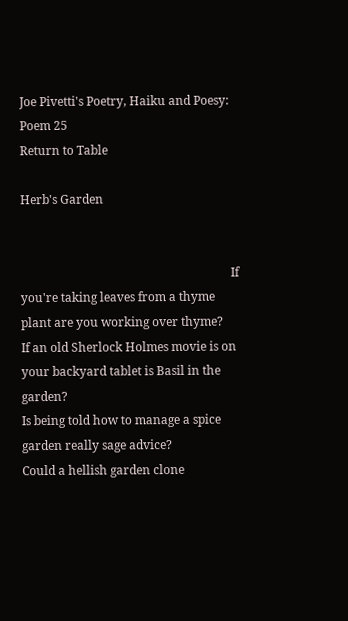Joe Pivetti's Poetry, Haiku and Poesy: Poem 25
Return to Table

Herb's Garden


                                                                      If you're taking leaves from a thyme plant are you working over thyme?
If an old Sherlock Holmes movie is on your backyard tablet is Basil in the garden?
Is being told how to manage a spice garden really sage advice?
Could a hellish garden clone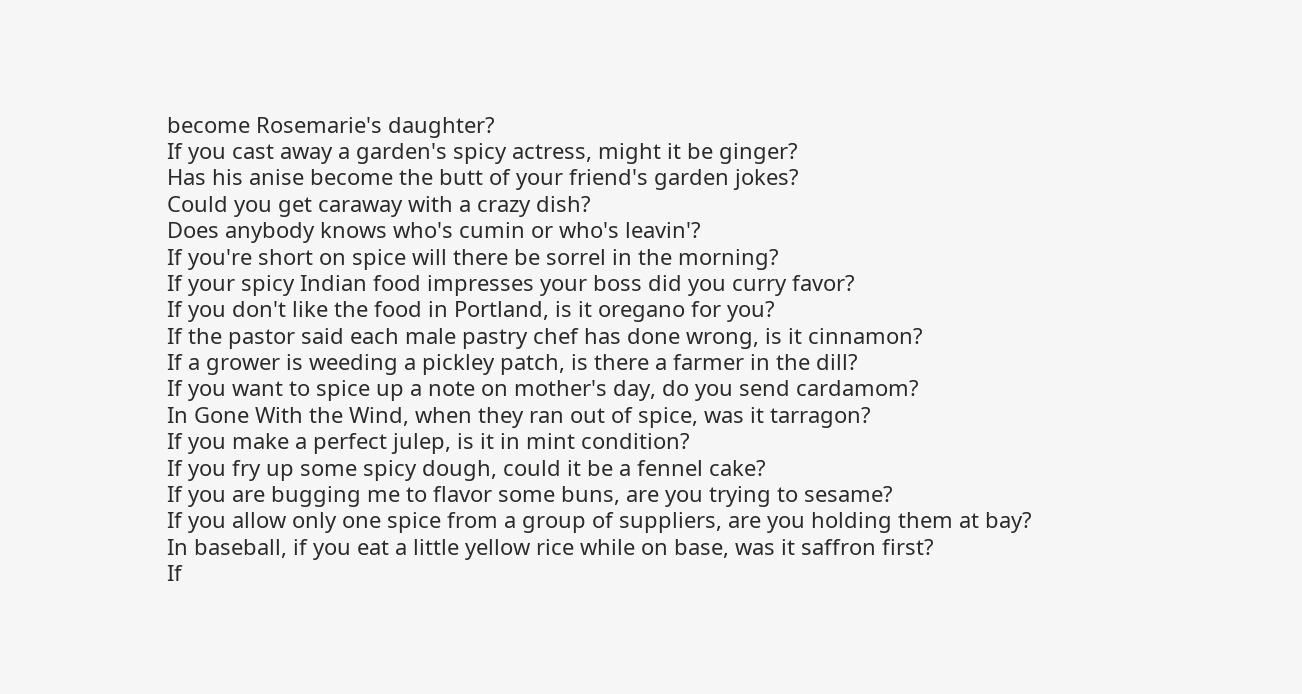become Rosemarie's daughter?
If you cast away a garden's spicy actress, might it be ginger?
Has his anise become the butt of your friend's garden jokes?
Could you get caraway with a crazy dish?
Does anybody knows who's cumin or who's leavin'?
If you're short on spice will there be sorrel in the morning?
If your spicy Indian food impresses your boss did you curry favor?
If you don't like the food in Portland, is it oregano for you?
If the pastor said each male pastry chef has done wrong, is it cinnamon?
If a grower is weeding a pickley patch, is there a farmer in the dill?
If you want to spice up a note on mother's day, do you send cardamom?
In Gone With the Wind, when they ran out of spice, was it tarragon?
If you make a perfect julep, is it in mint condition?
If you fry up some spicy dough, could it be a fennel cake?
If you are bugging me to flavor some buns, are you trying to sesame?
If you allow only one spice from a group of suppliers, are you holding them at bay?
In baseball, if you eat a little yellow rice while on base, was it saffron first?
If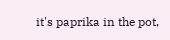it's paprika in the pot,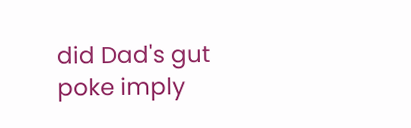did Dad's gut poke imply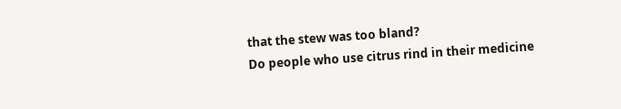that the stew was too bland?
Do people who use citrus rind in their medicine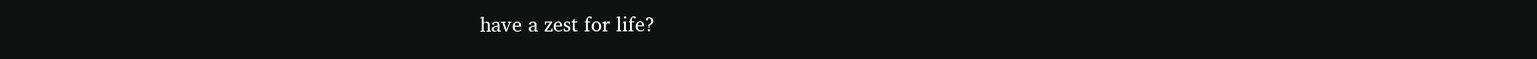have a zest for life?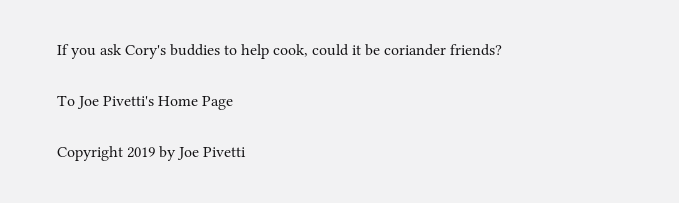If you ask Cory's buddies to help cook, could it be coriander friends?

To Joe Pivetti's Home Page

Copyright 2019 by Joe Pivetti